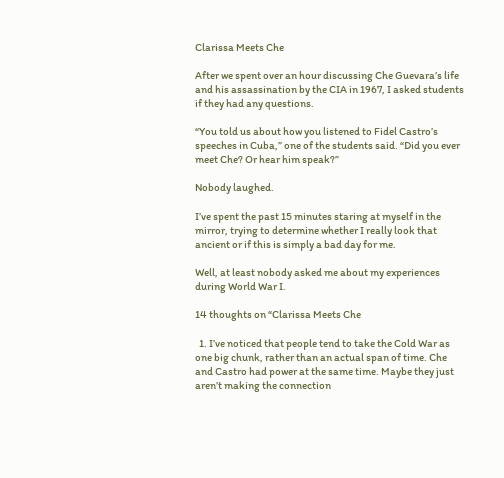Clarissa Meets Che

After we spent over an hour discussing Che Guevara’s life and his assassination by the CIA in 1967, I asked students if they had any questions.

“You told us about how you listened to Fidel Castro’s speeches in Cuba,” one of the students said. “Did you ever meet Che? Or hear him speak?”

Nobody laughed.

I’ve spent the past 15 minutes staring at myself in the mirror, trying to determine whether I really look that ancient or if this is simply a bad day for me.

Well, at least nobody asked me about my experiences during World War I.

14 thoughts on “Clarissa Meets Che

  1. I’ve noticed that people tend to take the Cold War as one big chunk, rather than an actual span of time. Che and Castro had power at the same time. Maybe they just aren’t making the connection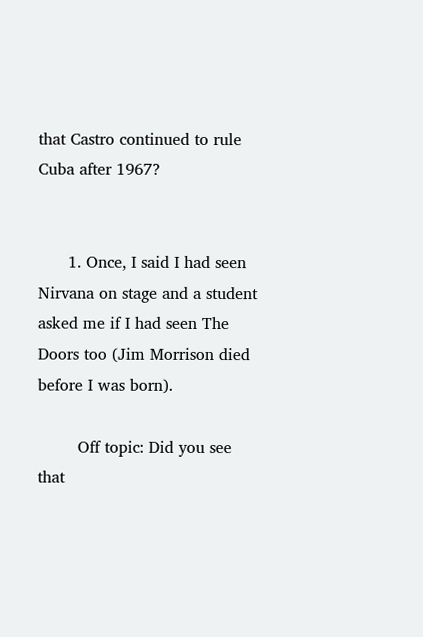that Castro continued to rule Cuba after 1967?


      1. Once, I said I had seen Nirvana on stage and a student asked me if I had seen The Doors too (Jim Morrison died before I was born).

        Off topic: Did you see that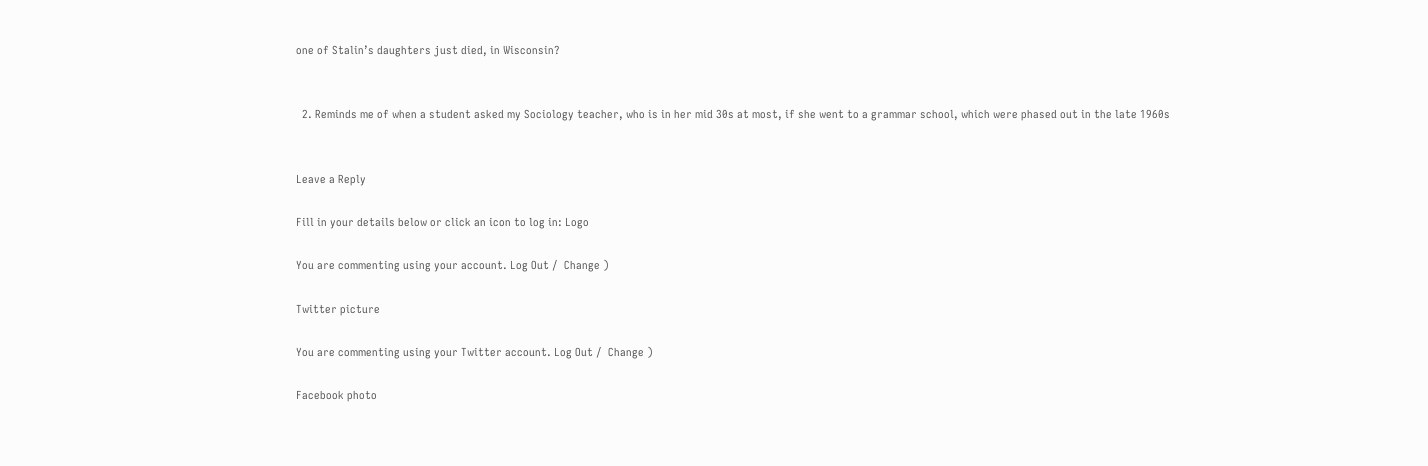one of Stalin’s daughters just died, in Wisconsin?


  2. Reminds me of when a student asked my Sociology teacher, who is in her mid 30s at most, if she went to a grammar school, which were phased out in the late 1960s


Leave a Reply

Fill in your details below or click an icon to log in: Logo

You are commenting using your account. Log Out /  Change )

Twitter picture

You are commenting using your Twitter account. Log Out /  Change )

Facebook photo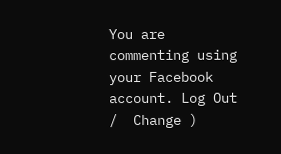You are commenting using your Facebook account. Log Out /  Change )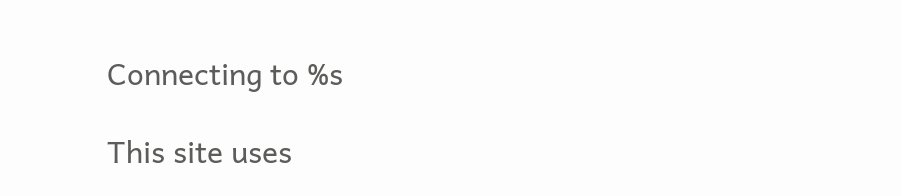Connecting to %s

This site uses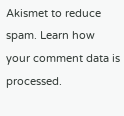Akismet to reduce spam. Learn how your comment data is processed.